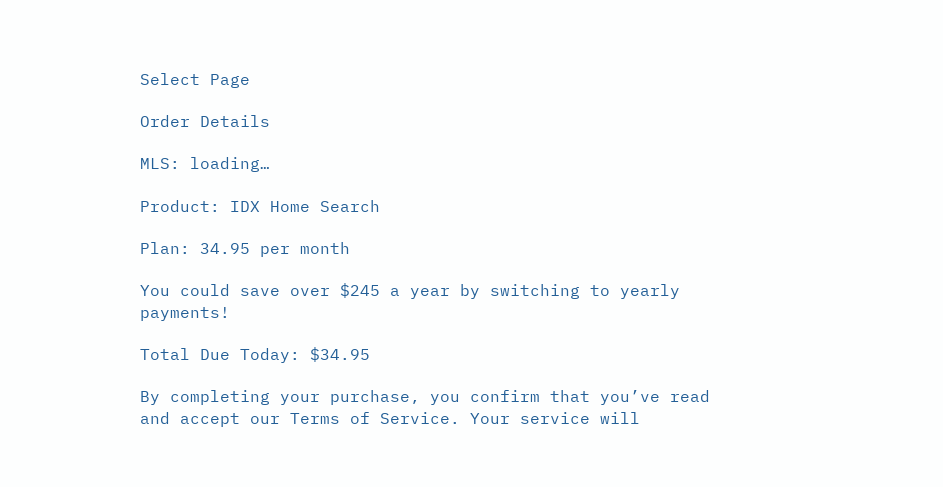Select Page

Order Details

MLS: loading…

Product: IDX Home Search

Plan: 34.95 per month

You could save over $245 a year by switching to yearly payments!

Total Due Today: $34.95

By completing your purchase, you confirm that you’ve read and accept our Terms of Service. Your service will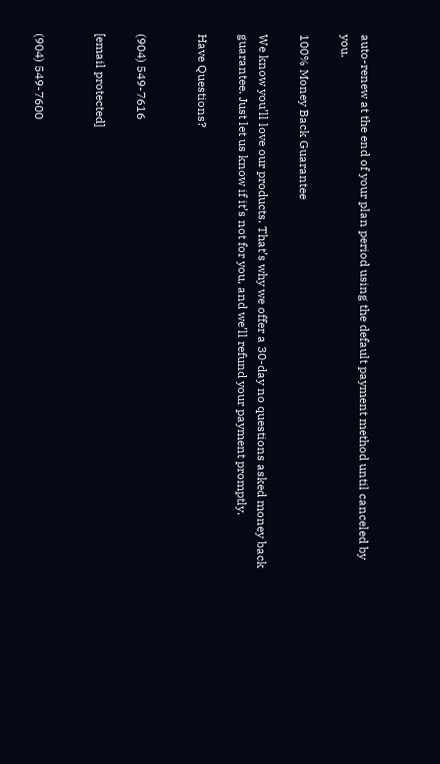auto-renew at the end of your plan period using the default payment method until canceled by you.

100% Money Back Guarantee

We know you’ll love our products. That’s why we offer a 30-day no questions asked money back guarantee. Just let us know if it’s not for you, and we’ll refund your payment promptly.

Have Questions?


(904) 549-7616

[email protected]


(904) 549-7600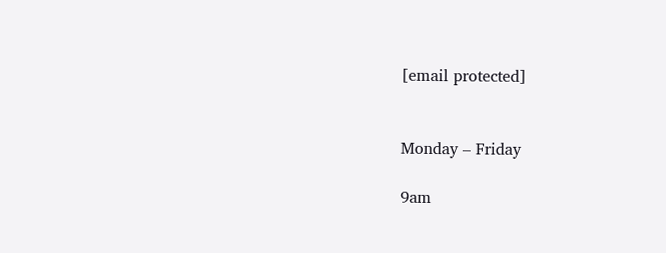[email protected]


Monday – Friday

9am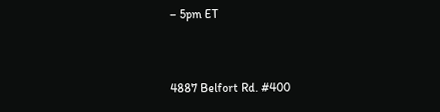– 5pm ET


4887 Belfort Rd. #400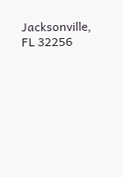Jacksonville, FL 32256